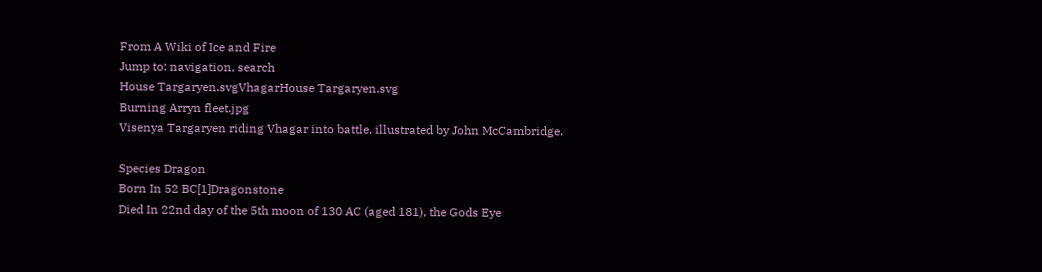From A Wiki of Ice and Fire
Jump to: navigation, search
House Targaryen.svgVhagarHouse Targaryen.svg
Burning Arryn fleet.jpg
Visenya Targaryen riding Vhagar into battle, illustrated by John McCambridge.

Species Dragon
Born In 52 BC[1]Dragonstone
Died In 22nd day of the 5th moon of 130 AC (aged 181), the Gods Eye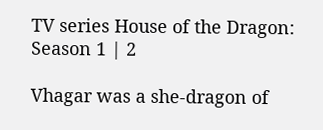TV series House of the Dragon: Season 1 | 2

Vhagar was a she-dragon of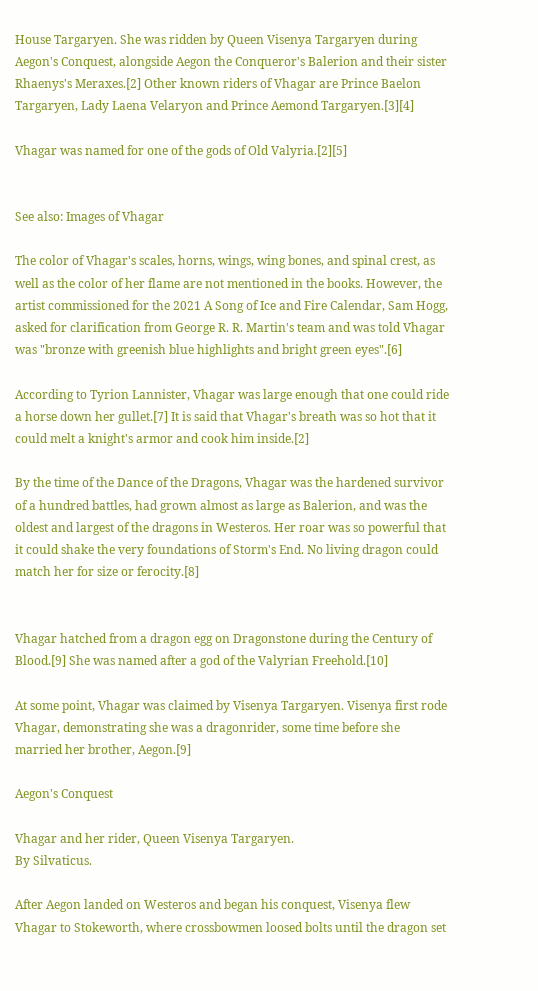House Targaryen. She was ridden by Queen Visenya Targaryen during Aegon's Conquest, alongside Aegon the Conqueror's Balerion and their sister Rhaenys's Meraxes.[2] Other known riders of Vhagar are Prince Baelon Targaryen, Lady Laena Velaryon and Prince Aemond Targaryen.[3][4]

Vhagar was named for one of the gods of Old Valyria.[2][5]


See also: Images of Vhagar

The color of Vhagar's scales, horns, wings, wing bones, and spinal crest, as well as the color of her flame are not mentioned in the books. However, the artist commissioned for the 2021 A Song of Ice and Fire Calendar, Sam Hogg, asked for clarification from George R. R. Martin's team and was told Vhagar was "bronze with greenish blue highlights and bright green eyes".[6]

According to Tyrion Lannister, Vhagar was large enough that one could ride a horse down her gullet.[7] It is said that Vhagar's breath was so hot that it could melt a knight's armor and cook him inside.[2]

By the time of the Dance of the Dragons, Vhagar was the hardened survivor of a hundred battles, had grown almost as large as Balerion, and was the oldest and largest of the dragons in Westeros. Her roar was so powerful that it could shake the very foundations of Storm's End. No living dragon could match her for size or ferocity.[8]


Vhagar hatched from a dragon egg on Dragonstone during the Century of Blood.[9] She was named after a god of the Valyrian Freehold.[10]

At some point, Vhagar was claimed by Visenya Targaryen. Visenya first rode Vhagar, demonstrating she was a dragonrider, some time before she married her brother, Aegon.[9]

Aegon's Conquest

Vhagar and her rider, Queen Visenya Targaryen.
By Silvaticus.

After Aegon landed on Westeros and began his conquest, Visenya flew Vhagar to Stokeworth, where crossbowmen loosed bolts until the dragon set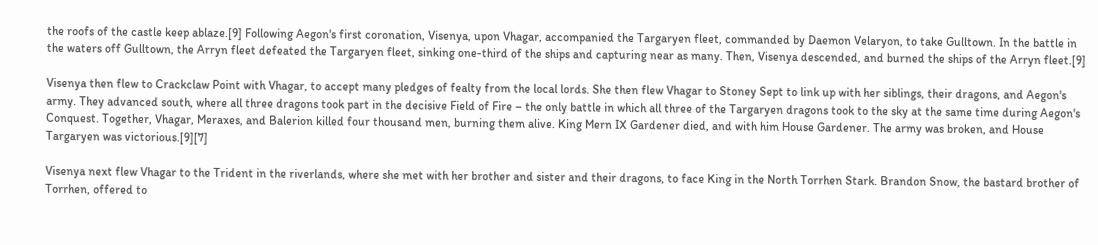the roofs of the castle keep ablaze.[9] Following Aegon's first coronation, Visenya, upon Vhagar, accompanied the Targaryen fleet, commanded by Daemon Velaryon, to take Gulltown. In the battle in the waters off Gulltown, the Arryn fleet defeated the Targaryen fleet, sinking one-third of the ships and capturing near as many. Then, Visenya descended, and burned the ships of the Arryn fleet.[9]

Visenya then flew to Crackclaw Point with Vhagar, to accept many pledges of fealty from the local lords. She then flew Vhagar to Stoney Sept to link up with her siblings, their dragons, and Aegon's army. They advanced south, where all three dragons took part in the decisive Field of Fire – the only battle in which all three of the Targaryen dragons took to the sky at the same time during Aegon's Conquest. Together, Vhagar, Meraxes, and Balerion killed four thousand men, burning them alive. King Mern IX Gardener died, and with him House Gardener. The army was broken, and House Targaryen was victorious.[9][7]

Visenya next flew Vhagar to the Trident in the riverlands, where she met with her brother and sister and their dragons, to face King in the North Torrhen Stark. Brandon Snow, the bastard brother of Torrhen, offered to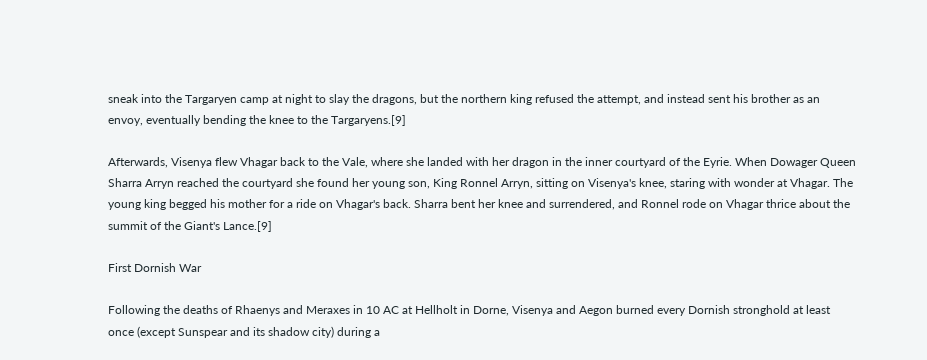sneak into the Targaryen camp at night to slay the dragons, but the northern king refused the attempt, and instead sent his brother as an envoy, eventually bending the knee to the Targaryens.[9]

Afterwards, Visenya flew Vhagar back to the Vale, where she landed with her dragon in the inner courtyard of the Eyrie. When Dowager Queen Sharra Arryn reached the courtyard she found her young son, King Ronnel Arryn, sitting on Visenya's knee, staring with wonder at Vhagar. The young king begged his mother for a ride on Vhagar's back. Sharra bent her knee and surrendered, and Ronnel rode on Vhagar thrice about the summit of the Giant's Lance.[9]

First Dornish War

Following the deaths of Rhaenys and Meraxes in 10 AC at Hellholt in Dorne, Visenya and Aegon burned every Dornish stronghold at least once (except Sunspear and its shadow city) during a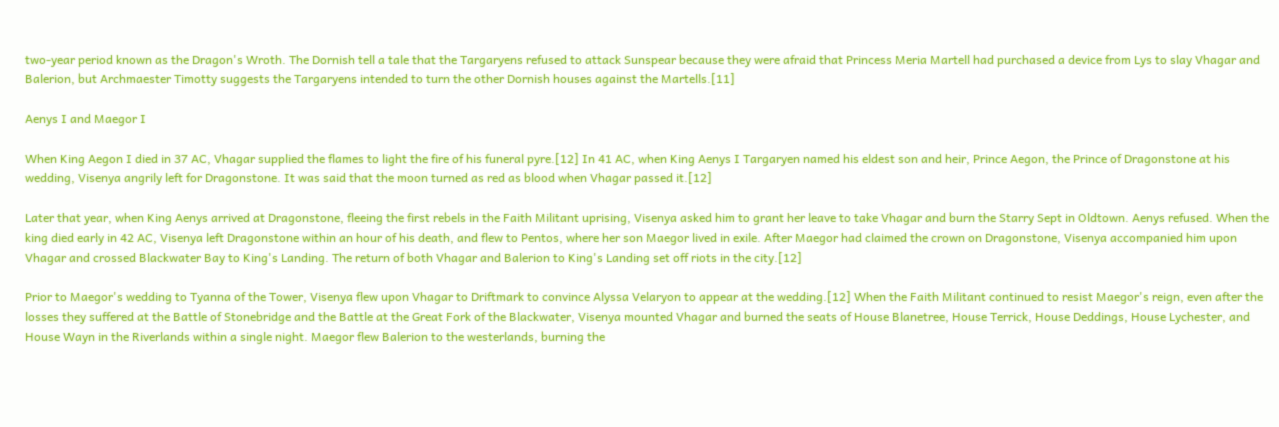two-year period known as the Dragon's Wroth. The Dornish tell a tale that the Targaryens refused to attack Sunspear because they were afraid that Princess Meria Martell had purchased a device from Lys to slay Vhagar and Balerion, but Archmaester Timotty suggests the Targaryens intended to turn the other Dornish houses against the Martells.[11]

Aenys I and Maegor I

When King Aegon I died in 37 AC, Vhagar supplied the flames to light the fire of his funeral pyre.[12] In 41 AC, when King Aenys I Targaryen named his eldest son and heir, Prince Aegon, the Prince of Dragonstone at his wedding, Visenya angrily left for Dragonstone. It was said that the moon turned as red as blood when Vhagar passed it.[12]

Later that year, when King Aenys arrived at Dragonstone, fleeing the first rebels in the Faith Militant uprising, Visenya asked him to grant her leave to take Vhagar and burn the Starry Sept in Oldtown. Aenys refused. When the king died early in 42 AC, Visenya left Dragonstone within an hour of his death, and flew to Pentos, where her son Maegor lived in exile. After Maegor had claimed the crown on Dragonstone, Visenya accompanied him upon Vhagar and crossed Blackwater Bay to King's Landing. The return of both Vhagar and Balerion to King's Landing set off riots in the city.[12]

Prior to Maegor's wedding to Tyanna of the Tower, Visenya flew upon Vhagar to Driftmark to convince Alyssa Velaryon to appear at the wedding.[12] When the Faith Militant continued to resist Maegor's reign, even after the losses they suffered at the Battle of Stonebridge and the Battle at the Great Fork of the Blackwater, Visenya mounted Vhagar and burned the seats of House Blanetree, House Terrick, House Deddings, House Lychester, and House Wayn in the Riverlands within a single night. Maegor flew Balerion to the westerlands, burning the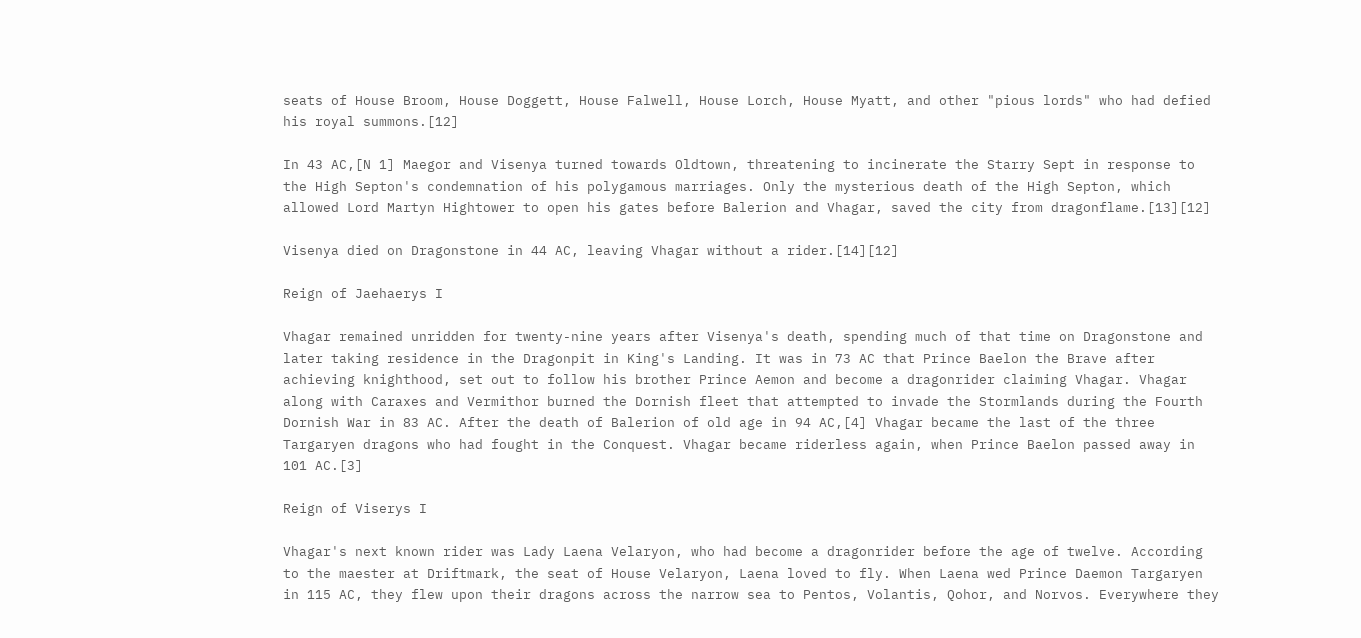seats of House Broom, House Doggett, House Falwell, House Lorch, House Myatt, and other "pious lords" who had defied his royal summons.[12]

In 43 AC,[N 1] Maegor and Visenya turned towards Oldtown, threatening to incinerate the Starry Sept in response to the High Septon's condemnation of his polygamous marriages. Only the mysterious death of the High Septon, which allowed Lord Martyn Hightower to open his gates before Balerion and Vhagar, saved the city from dragonflame.[13][12]

Visenya died on Dragonstone in 44 AC, leaving Vhagar without a rider.[14][12]

Reign of Jaehaerys I

Vhagar remained unridden for twenty-nine years after Visenya's death, spending much of that time on Dragonstone and later taking residence in the Dragonpit in King's Landing. It was in 73 AC that Prince Baelon the Brave after achieving knighthood, set out to follow his brother Prince Aemon and become a dragonrider claiming Vhagar. Vhagar along with Caraxes and Vermithor burned the Dornish fleet that attempted to invade the Stormlands during the Fourth Dornish War in 83 AC. After the death of Balerion of old age in 94 AC,[4] Vhagar became the last of the three Targaryen dragons who had fought in the Conquest. Vhagar became riderless again, when Prince Baelon passed away in 101 AC.[3]

Reign of Viserys I

Vhagar's next known rider was Lady Laena Velaryon, who had become a dragonrider before the age of twelve. According to the maester at Driftmark, the seat of House Velaryon, Laena loved to fly. When Laena wed Prince Daemon Targaryen in 115 AC, they flew upon their dragons across the narrow sea to Pentos, Volantis, Qohor, and Norvos. Everywhere they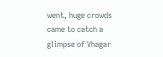went, huge crowds came to catch a glimpse of Vhagar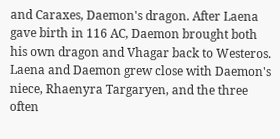and Caraxes, Daemon's dragon. After Laena gave birth in 116 AC, Daemon brought both his own dragon and Vhagar back to Westeros. Laena and Daemon grew close with Daemon's niece, Rhaenyra Targaryen, and the three often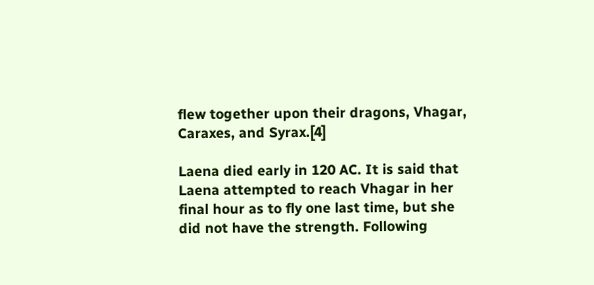flew together upon their dragons, Vhagar, Caraxes, and Syrax.[4]

Laena died early in 120 AC. It is said that Laena attempted to reach Vhagar in her final hour as to fly one last time, but she did not have the strength. Following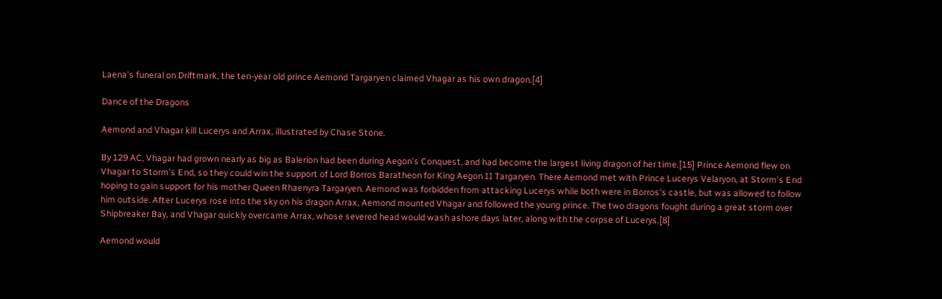Laena's funeral on Driftmark, the ten-year old prince Aemond Targaryen claimed Vhagar as his own dragon.[4]

Dance of the Dragons

Aemond and Vhagar kill Lucerys and Arrax, illustrated by Chase Stone.

By 129 AC, Vhagar had grown nearly as big as Balerion had been during Aegon's Conquest, and had become the largest living dragon of her time.[15] Prince Aemond flew on Vhagar to Storm's End, so they could win the support of Lord Borros Baratheon for King Aegon II Targaryen. There Aemond met with Prince Lucerys Velaryon, at Storm's End hoping to gain support for his mother Queen Rhaenyra Targaryen. Aemond was forbidden from attacking Lucerys while both were in Borros's castle, but was allowed to follow him outside. After Lucerys rose into the sky on his dragon Arrax, Aemond mounted Vhagar and followed the young prince. The two dragons fought during a great storm over Shipbreaker Bay, and Vhagar quickly overcame Arrax, whose severed head would wash ashore days later, along with the corpse of Lucerys.[8]

Aemond would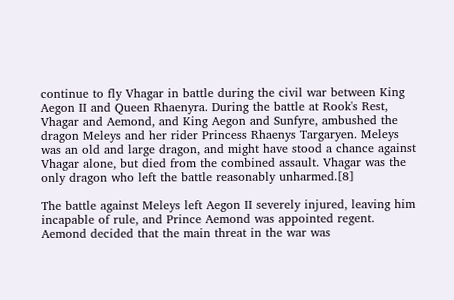continue to fly Vhagar in battle during the civil war between King Aegon II and Queen Rhaenyra. During the battle at Rook's Rest, Vhagar and Aemond, and King Aegon and Sunfyre, ambushed the dragon Meleys and her rider Princess Rhaenys Targaryen. Meleys was an old and large dragon, and might have stood a chance against Vhagar alone, but died from the combined assault. Vhagar was the only dragon who left the battle reasonably unharmed.[8]

The battle against Meleys left Aegon II severely injured, leaving him incapable of rule, and Prince Aemond was appointed regent. Aemond decided that the main threat in the war was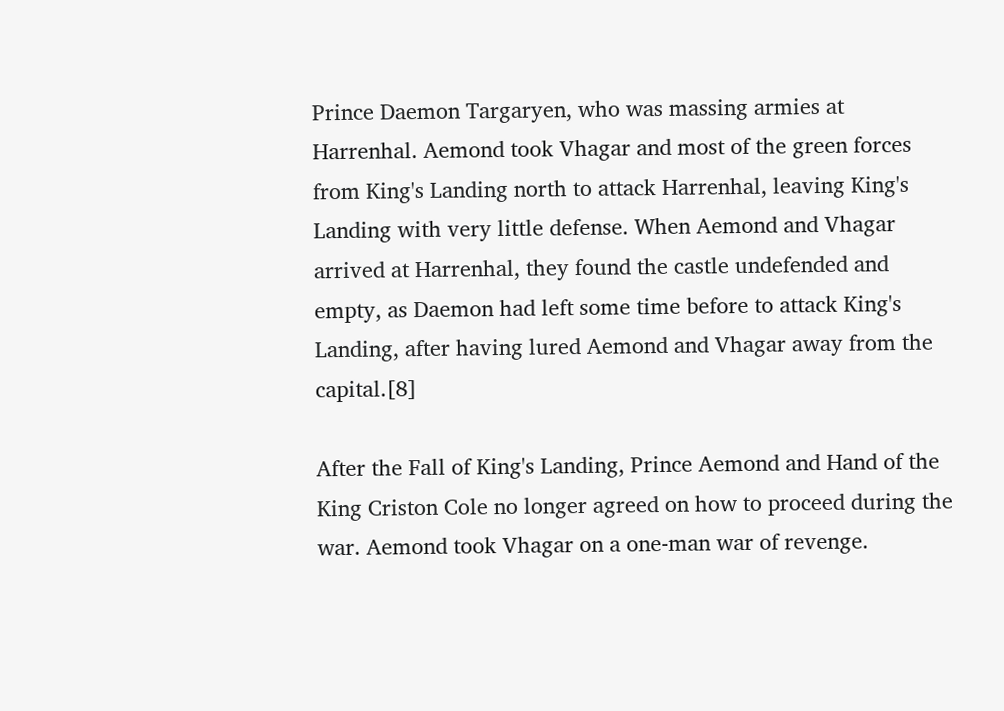Prince Daemon Targaryen, who was massing armies at Harrenhal. Aemond took Vhagar and most of the green forces from King's Landing north to attack Harrenhal, leaving King's Landing with very little defense. When Aemond and Vhagar arrived at Harrenhal, they found the castle undefended and empty, as Daemon had left some time before to attack King's Landing, after having lured Aemond and Vhagar away from the capital.[8]

After the Fall of King's Landing, Prince Aemond and Hand of the King Criston Cole no longer agreed on how to proceed during the war. Aemond took Vhagar on a one-man war of revenge.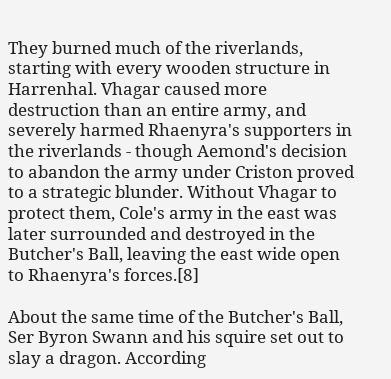They burned much of the riverlands, starting with every wooden structure in Harrenhal. Vhagar caused more destruction than an entire army, and severely harmed Rhaenyra's supporters in the riverlands - though Aemond's decision to abandon the army under Criston proved to a strategic blunder. Without Vhagar to protect them, Cole's army in the east was later surrounded and destroyed in the Butcher's Ball, leaving the east wide open to Rhaenyra's forces.[8]

About the same time of the Butcher's Ball, Ser Byron Swann and his squire set out to slay a dragon. According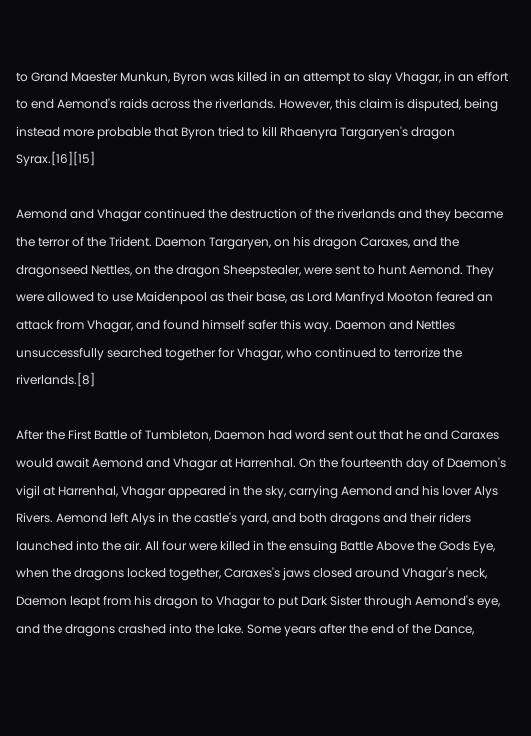to Grand Maester Munkun, Byron was killed in an attempt to slay Vhagar, in an effort to end Aemond's raids across the riverlands. However, this claim is disputed, being instead more probable that Byron tried to kill Rhaenyra Targaryen's dragon Syrax.[16][15]

Aemond and Vhagar continued the destruction of the riverlands and they became the terror of the Trident. Daemon Targaryen, on his dragon Caraxes, and the dragonseed Nettles, on the dragon Sheepstealer, were sent to hunt Aemond. They were allowed to use Maidenpool as their base, as Lord Manfryd Mooton feared an attack from Vhagar, and found himself safer this way. Daemon and Nettles unsuccessfully searched together for Vhagar, who continued to terrorize the riverlands.[8]

After the First Battle of Tumbleton, Daemon had word sent out that he and Caraxes would await Aemond and Vhagar at Harrenhal. On the fourteenth day of Daemon's vigil at Harrenhal, Vhagar appeared in the sky, carrying Aemond and his lover Alys Rivers. Aemond left Alys in the castle's yard, and both dragons and their riders launched into the air. All four were killed in the ensuing Battle Above the Gods Eye, when the dragons locked together, Caraxes's jaws closed around Vhagar's neck, Daemon leapt from his dragon to Vhagar to put Dark Sister through Aemond's eye, and the dragons crashed into the lake. Some years after the end of the Dance,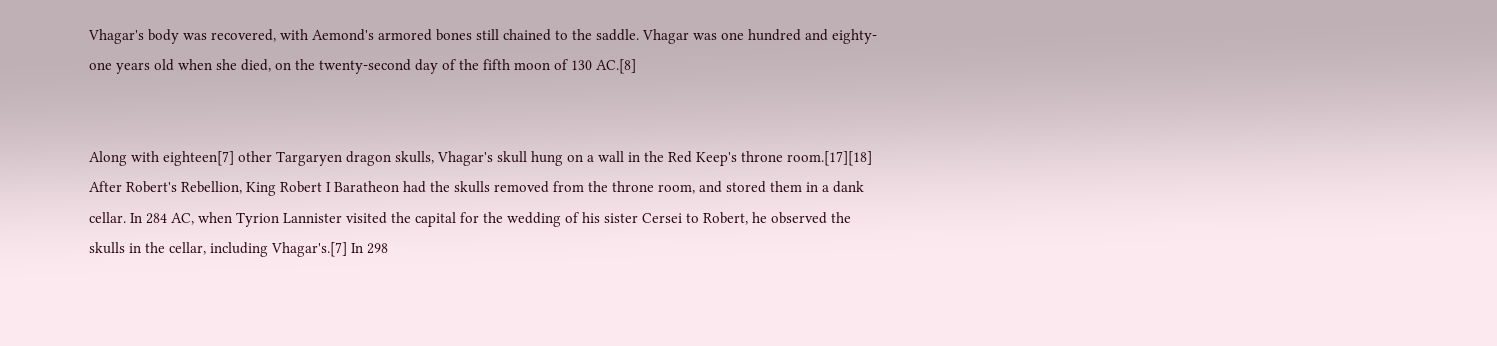Vhagar's body was recovered, with Aemond's armored bones still chained to the saddle. Vhagar was one hundred and eighty-one years old when she died, on the twenty-second day of the fifth moon of 130 AC.[8]


Along with eighteen[7] other Targaryen dragon skulls, Vhagar's skull hung on a wall in the Red Keep's throne room.[17][18] After Robert's Rebellion, King Robert I Baratheon had the skulls removed from the throne room, and stored them in a dank cellar. In 284 AC, when Tyrion Lannister visited the capital for the wedding of his sister Cersei to Robert, he observed the skulls in the cellar, including Vhagar's.[7] In 298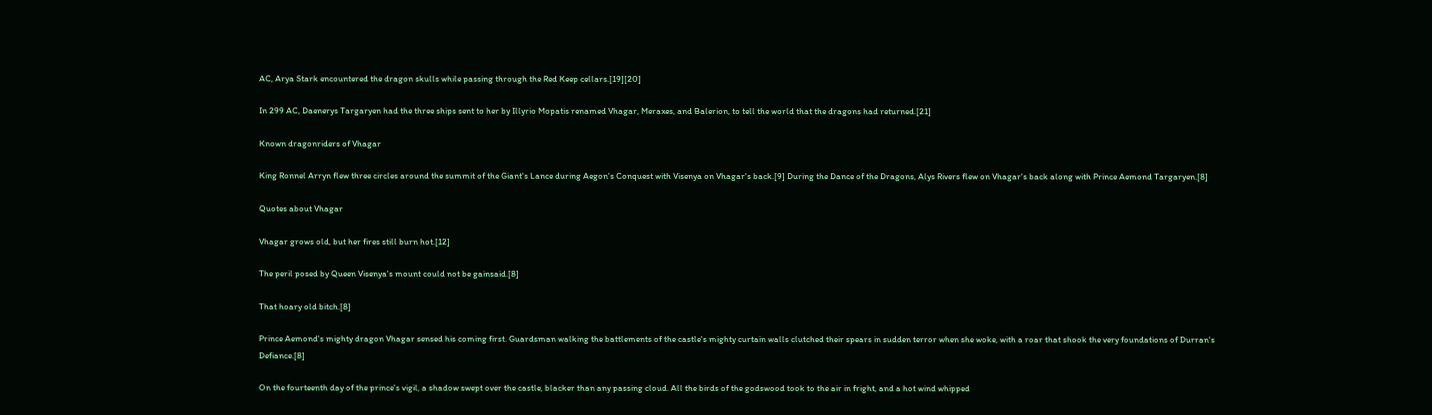AC, Arya Stark encountered the dragon skulls while passing through the Red Keep cellars.[19][20]

In 299 AC, Daenerys Targaryen had the three ships sent to her by Illyrio Mopatis renamed Vhagar, Meraxes, and Balerion, to tell the world that the dragons had returned.[21]

Known dragonriders of Vhagar

King Ronnel Arryn flew three circles around the summit of the Giant's Lance during Aegon's Conquest with Visenya on Vhagar's back.[9] During the Dance of the Dragons, Alys Rivers flew on Vhagar's back along with Prince Aemond Targaryen.[8]

Quotes about Vhagar

Vhagar grows old, but her fires still burn hot.[12]

The peril posed by Queen Visenya's mount could not be gainsaid.[8]

That hoary old bitch.[8]

Prince Aemond's mighty dragon Vhagar sensed his coming first. Guardsman walking the battlements of the castle's mighty curtain walls clutched their spears in sudden terror when she woke, with a roar that shook the very foundations of Durran's Defiance.[8]

On the fourteenth day of the prince's vigil, a shadow swept over the castle, blacker than any passing cloud. All the birds of the godswood took to the air in fright, and a hot wind whipped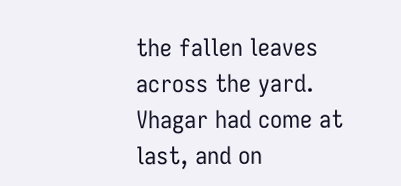the fallen leaves across the yard. Vhagar had come at last, and on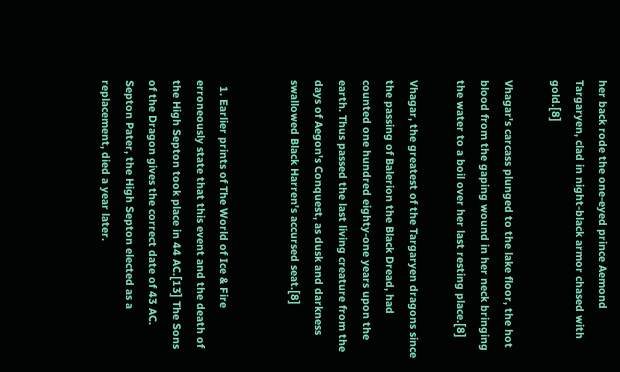her back rode the one-eyed prince Aemond Targaryen, clad in night-black armor chased with gold.[8]

Vhagar's carcass plunged to the lake floor, the hot blood from the gaping wound in her neck bringing the water to a boil over her last resting place.[8]

Vhagar, the greatest of the Targaryen dragons since the passing of Balerion the Black Dread, had counted one hundred eighty-one years upon the earth. Thus passed the last living creature from the days of Aegon's Conquest, as dusk and darkness swallowed Black Harren's accursed seat.[8]


  1. Earlier prints of The World of Ice & Fire erroneously state that this event and the death of the High Septon took place in 44 AC.[13] The Sons of the Dragon gives the correct date of 43 AC. Septon Pater, the High Septon elected as a replacement, died a year later.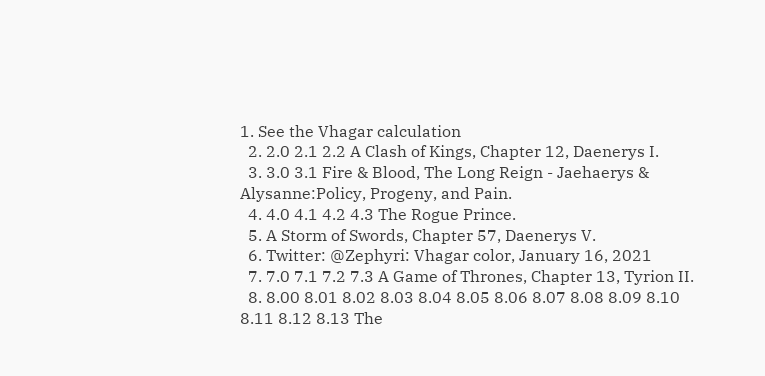1. See the Vhagar calculation
  2. 2.0 2.1 2.2 A Clash of Kings, Chapter 12, Daenerys I.
  3. 3.0 3.1 Fire & Blood, The Long Reign - Jaehaerys & Alysanne:Policy, Progeny, and Pain.
  4. 4.0 4.1 4.2 4.3 The Rogue Prince.
  5. A Storm of Swords, Chapter 57, Daenerys V.
  6. Twitter: @Zephyri: Vhagar color, January 16, 2021
  7. 7.0 7.1 7.2 7.3 A Game of Thrones, Chapter 13, Tyrion II.
  8. 8.00 8.01 8.02 8.03 8.04 8.05 8.06 8.07 8.08 8.09 8.10 8.11 8.12 8.13 The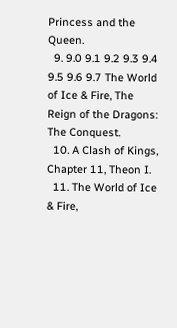Princess and the Queen.
  9. 9.0 9.1 9.2 9.3 9.4 9.5 9.6 9.7 The World of Ice & Fire, The Reign of the Dragons: The Conquest.
  10. A Clash of Kings, Chapter 11, Theon I.
  11. The World of Ice & Fire,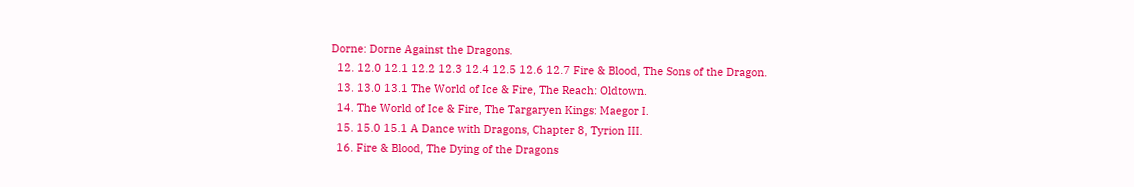Dorne: Dorne Against the Dragons.
  12. 12.0 12.1 12.2 12.3 12.4 12.5 12.6 12.7 Fire & Blood, The Sons of the Dragon.
  13. 13.0 13.1 The World of Ice & Fire, The Reach: Oldtown.
  14. The World of Ice & Fire, The Targaryen Kings: Maegor I.
  15. 15.0 15.1 A Dance with Dragons, Chapter 8, Tyrion III.
  16. Fire & Blood, The Dying of the Dragons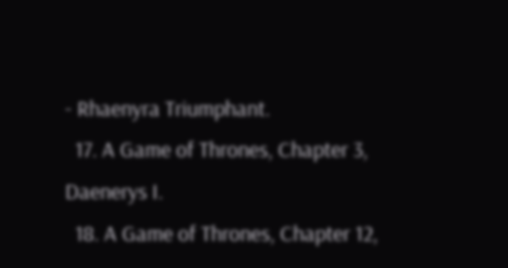- Rhaenyra Triumphant.
  17. A Game of Thrones, Chapter 3, Daenerys I.
  18. A Game of Thrones, Chapter 12,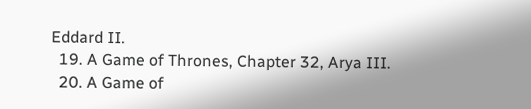Eddard II.
  19. A Game of Thrones, Chapter 32, Arya III.
  20. A Game of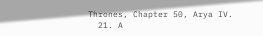Thrones, Chapter 50, Arya IV.
  21. A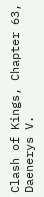Clash of Kings, Chapter 63, Daenerys V.